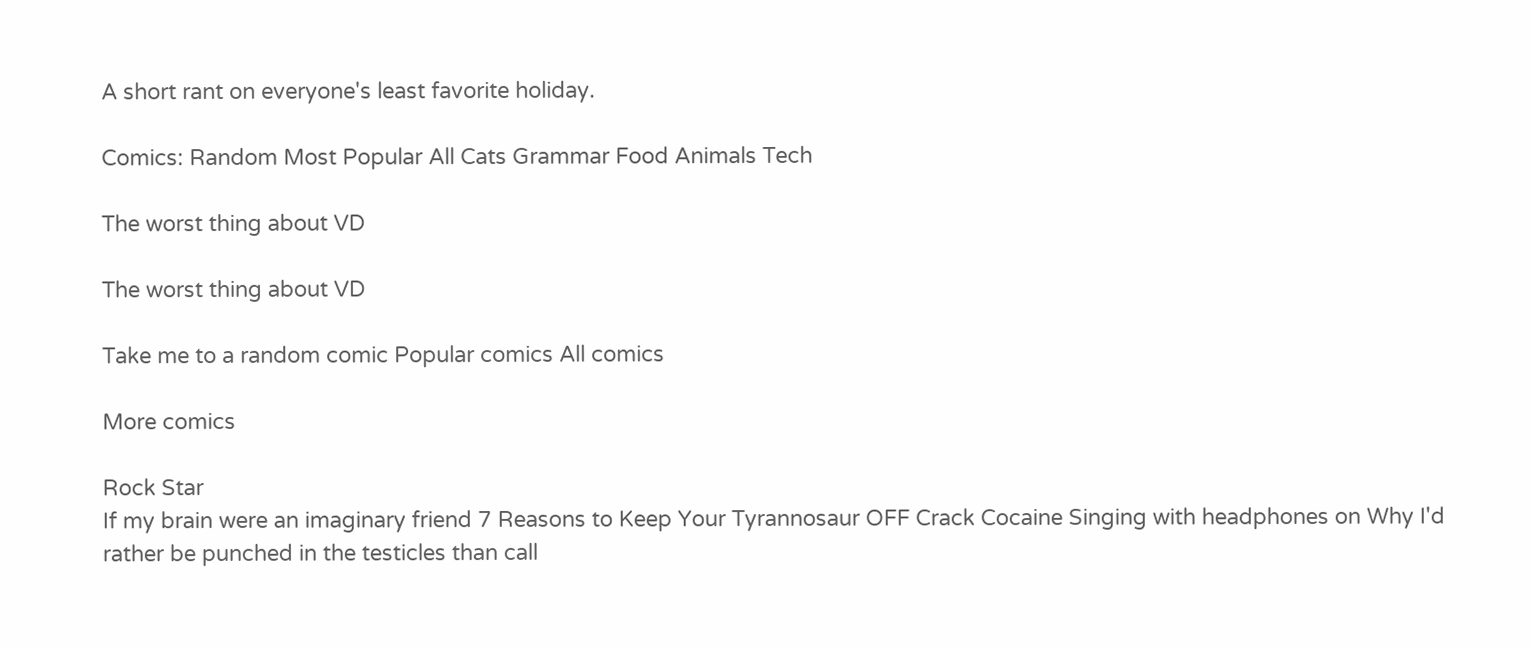A short rant on everyone's least favorite holiday.

Comics: Random Most Popular All Cats Grammar Food Animals Tech

The worst thing about VD

The worst thing about VD

Take me to a random comic Popular comics All comics

More comics

Rock Star
If my brain were an imaginary friend 7 Reasons to Keep Your Tyrannosaur OFF Crack Cocaine Singing with headphones on Why I'd rather be punched in the testicles than call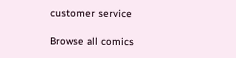customer service

Browse all comics